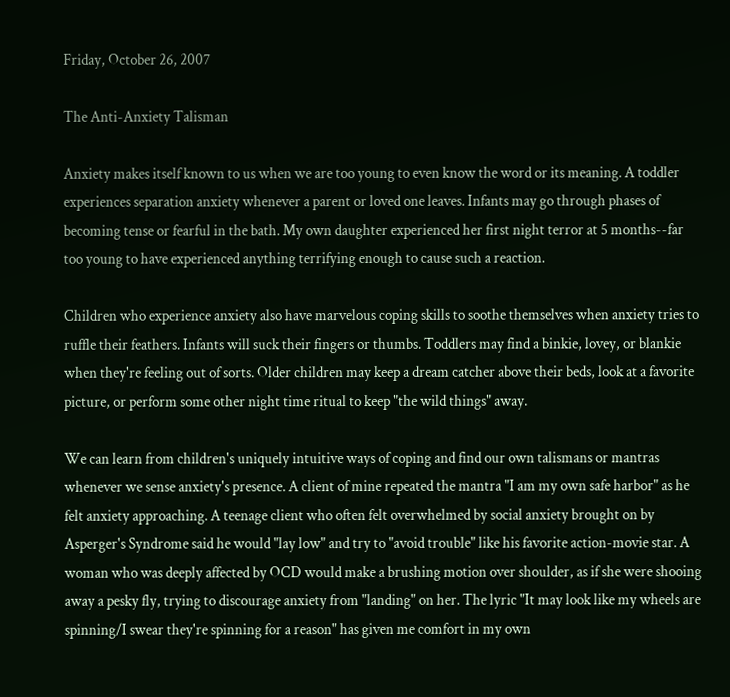Friday, October 26, 2007

The Anti-Anxiety Talisman

Anxiety makes itself known to us when we are too young to even know the word or its meaning. A toddler experiences separation anxiety whenever a parent or loved one leaves. Infants may go through phases of becoming tense or fearful in the bath. My own daughter experienced her first night terror at 5 months--far too young to have experienced anything terrifying enough to cause such a reaction.

Children who experience anxiety also have marvelous coping skills to soothe themselves when anxiety tries to ruffle their feathers. Infants will suck their fingers or thumbs. Toddlers may find a binkie, lovey, or blankie when they're feeling out of sorts. Older children may keep a dream catcher above their beds, look at a favorite picture, or perform some other night time ritual to keep "the wild things" away.

We can learn from children's uniquely intuitive ways of coping and find our own talismans or mantras whenever we sense anxiety's presence. A client of mine repeated the mantra "I am my own safe harbor" as he felt anxiety approaching. A teenage client who often felt overwhelmed by social anxiety brought on by Asperger's Syndrome said he would "lay low" and try to "avoid trouble" like his favorite action-movie star. A woman who was deeply affected by OCD would make a brushing motion over shoulder, as if she were shooing away a pesky fly, trying to discourage anxiety from "landing" on her. The lyric "It may look like my wheels are spinning/I swear they're spinning for a reason" has given me comfort in my own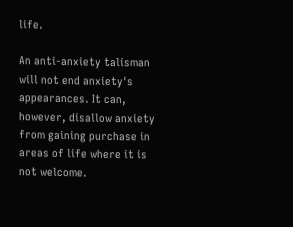life.

An anti-anxiety talisman will not end anxiety's appearances. It can, however, disallow anxiety from gaining purchase in areas of life where it is not welcome.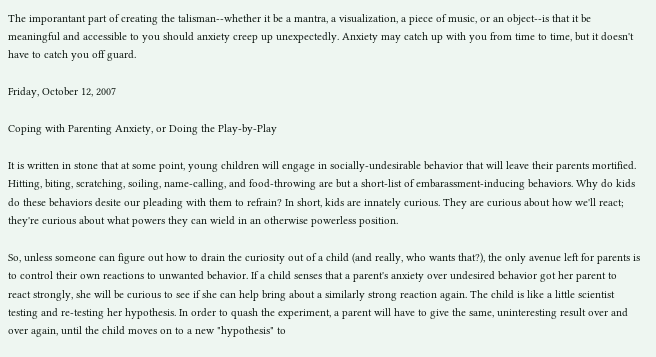The imporantant part of creating the talisman--whether it be a mantra, a visualization, a piece of music, or an object--is that it be meaningful and accessible to you should anxiety creep up unexpectedly. Anxiety may catch up with you from time to time, but it doesn't have to catch you off guard.

Friday, October 12, 2007

Coping with Parenting Anxiety, or Doing the Play-by-Play

It is written in stone that at some point, young children will engage in socially-undesirable behavior that will leave their parents mortified. Hitting, biting, scratching, soiling, name-calling, and food-throwing are but a short-list of embarassment-inducing behaviors. Why do kids do these behaviors desite our pleading with them to refrain? In short, kids are innately curious. They are curious about how we'll react; they're curious about what powers they can wield in an otherwise powerless position.

So, unless someone can figure out how to drain the curiosity out of a child (and really, who wants that?), the only avenue left for parents is to control their own reactions to unwanted behavior. If a child senses that a parent's anxiety over undesired behavior got her parent to react strongly, she will be curious to see if she can help bring about a similarly strong reaction again. The child is like a little scientist testing and re-testing her hypothesis. In order to quash the experiment, a parent will have to give the same, uninteresting result over and over again, until the child moves on to a new "hypothesis" to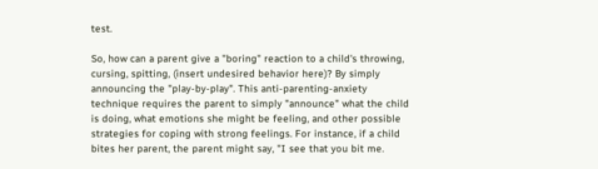test.

So, how can a parent give a "boring" reaction to a child's throwing, cursing, spitting, (insert undesired behavior here)? By simply announcing the "play-by-play". This anti-parenting-anxiety technique requires the parent to simply "announce" what the child is doing, what emotions she might be feeling, and other possible strategies for coping with strong feelings. For instance, if a child bites her parent, the parent might say, "I see that you bit me.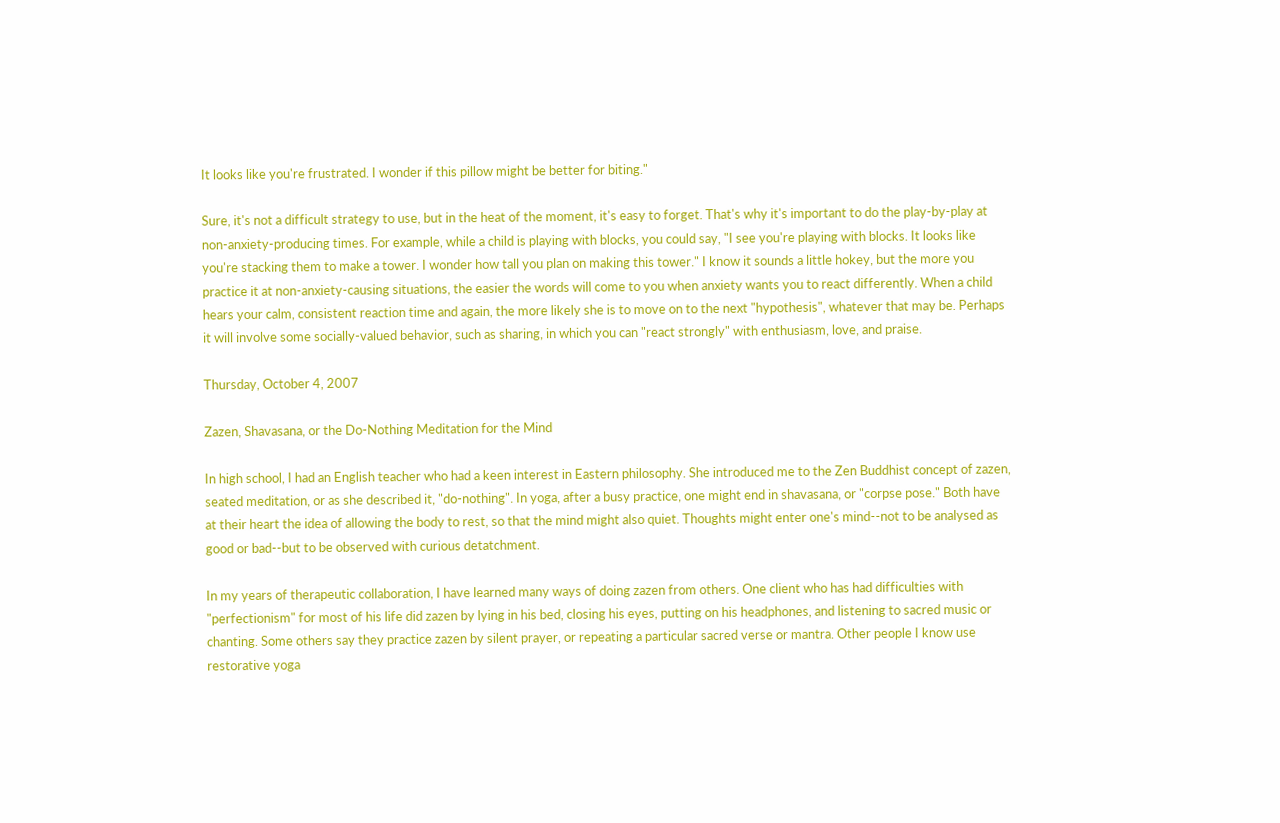It looks like you're frustrated. I wonder if this pillow might be better for biting."

Sure, it's not a difficult strategy to use, but in the heat of the moment, it's easy to forget. That's why it's important to do the play-by-play at non-anxiety-producing times. For example, while a child is playing with blocks, you could say, "I see you're playing with blocks. It looks like you're stacking them to make a tower. I wonder how tall you plan on making this tower." I know it sounds a little hokey, but the more you practice it at non-anxiety-causing situations, the easier the words will come to you when anxiety wants you to react differently. When a child hears your calm, consistent reaction time and again, the more likely she is to move on to the next "hypothesis", whatever that may be. Perhaps it will involve some socially-valued behavior, such as sharing, in which you can "react strongly" with enthusiasm, love, and praise.

Thursday, October 4, 2007

Zazen, Shavasana, or the Do-Nothing Meditation for the Mind

In high school, I had an English teacher who had a keen interest in Eastern philosophy. She introduced me to the Zen Buddhist concept of zazen, seated meditation, or as she described it, "do-nothing". In yoga, after a busy practice, one might end in shavasana, or "corpse pose." Both have at their heart the idea of allowing the body to rest, so that the mind might also quiet. Thoughts might enter one's mind--not to be analysed as good or bad--but to be observed with curious detatchment.

In my years of therapeutic collaboration, I have learned many ways of doing zazen from others. One client who has had difficulties with "perfectionism" for most of his life did zazen by lying in his bed, closing his eyes, putting on his headphones, and listening to sacred music or chanting. Some others say they practice zazen by silent prayer, or repeating a particular sacred verse or mantra. Other people I know use restorative yoga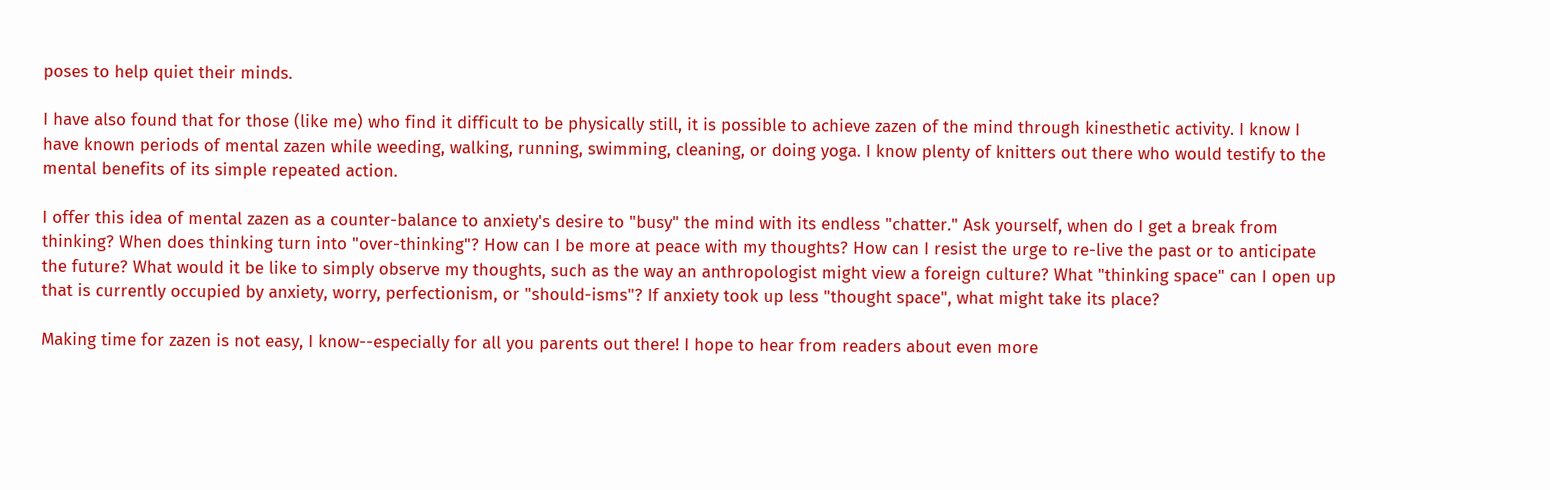poses to help quiet their minds.

I have also found that for those (like me) who find it difficult to be physically still, it is possible to achieve zazen of the mind through kinesthetic activity. I know I have known periods of mental zazen while weeding, walking, running, swimming, cleaning, or doing yoga. I know plenty of knitters out there who would testify to the mental benefits of its simple repeated action.

I offer this idea of mental zazen as a counter-balance to anxiety's desire to "busy" the mind with its endless "chatter." Ask yourself, when do I get a break from thinking? When does thinking turn into "over-thinking"? How can I be more at peace with my thoughts? How can I resist the urge to re-live the past or to anticipate the future? What would it be like to simply observe my thoughts, such as the way an anthropologist might view a foreign culture? What "thinking space" can I open up that is currently occupied by anxiety, worry, perfectionism, or "should-isms"? If anxiety took up less "thought space", what might take its place?

Making time for zazen is not easy, I know--especially for all you parents out there! I hope to hear from readers about even more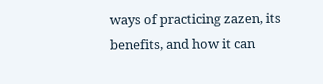ways of practicing zazen, its benefits, and how it can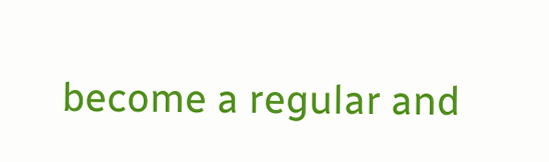become a regular and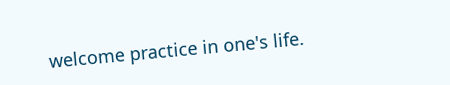welcome practice in one's life.